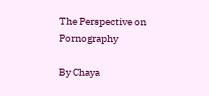The Perspective on Pornography

By Chaya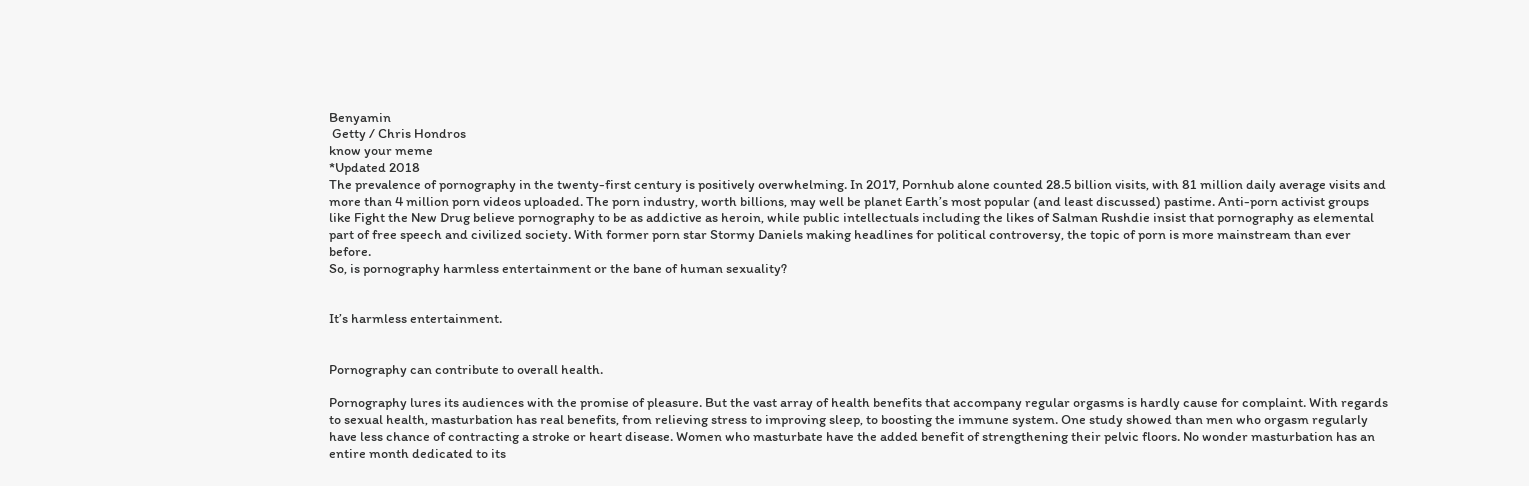Benyamin
 Getty / Chris Hondros
know your meme
*Updated 2018
The prevalence of pornography in the twenty-first century is positively overwhelming. In 2017, Pornhub alone counted 28.5 billion visits, with 81 million daily average visits and more than 4 million porn videos uploaded. The porn industry, worth billions, may well be planet Earth’s most popular (and least discussed) pastime. Anti-porn activist groups like Fight the New Drug believe pornography to be as addictive as heroin, while public intellectuals including the likes of Salman Rushdie insist that pornography as elemental part of free speech and civilized society. With former porn star Stormy Daniels making headlines for political controversy, the topic of porn is more mainstream than ever before.
So, is pornography harmless entertainment or the bane of human sexuality?


It’s harmless entertainment.


Pornography can contribute to overall health.

Pornography lures its audiences with the promise of pleasure. But the vast array of health benefits that accompany regular orgasms is hardly cause for complaint. With regards to sexual health, masturbation has real benefits, from relieving stress to improving sleep, to boosting the immune system. One study showed than men who orgasm regularly have less chance of contracting a stroke or heart disease. Women who masturbate have the added benefit of strengthening their pelvic floors. No wonder masturbation has an entire month dedicated to its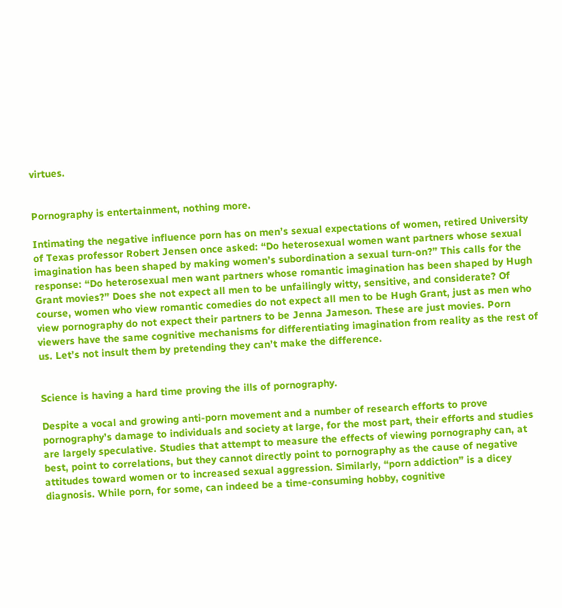virtues.


Pornography is entertainment, nothing more.

Intimating the negative influence porn has on men’s sexual expectations of women, retired University of Texas professor Robert Jensen once asked: “Do heterosexual women want partners whose sexual imagination has been shaped by making women’s subordination a sexual turn-on?” This calls for the response: “Do heterosexual men want partners whose romantic imagination has been shaped by Hugh Grant movies?” Does she not expect all men to be unfailingly witty, sensitive, and considerate? Of course, women who view romantic comedies do not expect all men to be Hugh Grant, just as men who view pornography do not expect their partners to be Jenna Jameson. These are just movies. Porn viewers have the same cognitive mechanisms for differentiating imagination from reality as the rest of us. Let’s not insult them by pretending they can’t make the difference.


Science is having a hard time proving the ills of pornography.

Despite a vocal and growing anti-porn movement and a number of research efforts to prove pornography’s damage to individuals and society at large, for the most part, their efforts and studies are largely speculative. Studies that attempt to measure the effects of viewing pornography can, at best, point to correlations, but they cannot directly point to pornography as the cause of negative attitudes toward women or to increased sexual aggression. Similarly, “porn addiction” is a dicey diagnosis. While porn, for some, can indeed be a time-consuming hobby, cognitive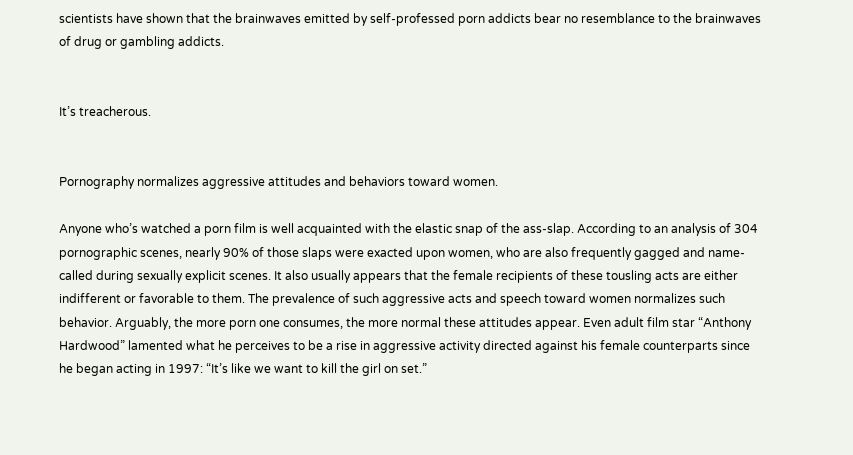scientists have shown that the brainwaves emitted by self-professed porn addicts bear no resemblance to the brainwaves of drug or gambling addicts.


It’s treacherous.


Pornography normalizes aggressive attitudes and behaviors toward women.

Anyone who’s watched a porn film is well acquainted with the elastic snap of the ass-slap. According to an analysis of 304 pornographic scenes, nearly 90% of those slaps were exacted upon women, who are also frequently gagged and name-called during sexually explicit scenes. It also usually appears that the female recipients of these tousling acts are either indifferent or favorable to them. The prevalence of such aggressive acts and speech toward women normalizes such behavior. Arguably, the more porn one consumes, the more normal these attitudes appear. Even adult film star “Anthony Hardwood” lamented what he perceives to be a rise in aggressive activity directed against his female counterparts since he began acting in 1997: “It’s like we want to kill the girl on set.”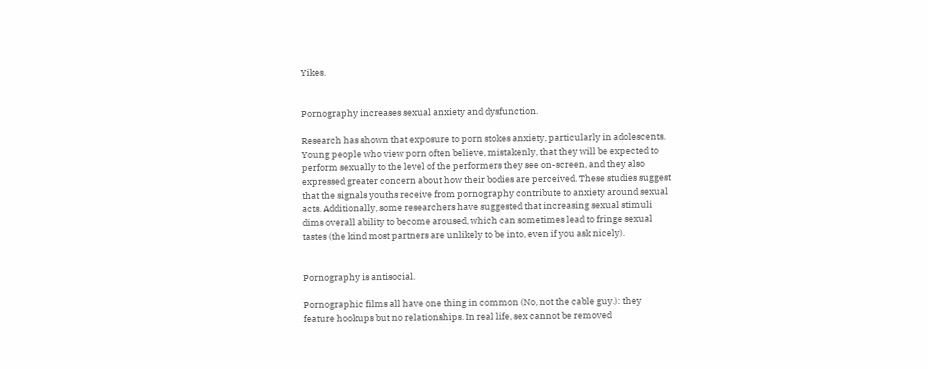Yikes.


Pornography increases sexual anxiety and dysfunction.

Research has shown that exposure to porn stokes anxiety, particularly in adolescents. Young people who view porn often believe, mistakenly, that they will be expected to perform sexually to the level of the performers they see on-screen, and they also expressed greater concern about how their bodies are perceived. These studies suggest that the signals youths receive from pornography contribute to anxiety around sexual acts. Additionally, some researchers have suggested that increasing sexual stimuli dims overall ability to become aroused, which can sometimes lead to fringe sexual tastes (the kind most partners are unlikely to be into, even if you ask nicely).


Pornography is antisocial.

Pornographic films all have one thing in common (No, not the cable guy.): they feature hookups but no relationships. In real life, sex cannot be removed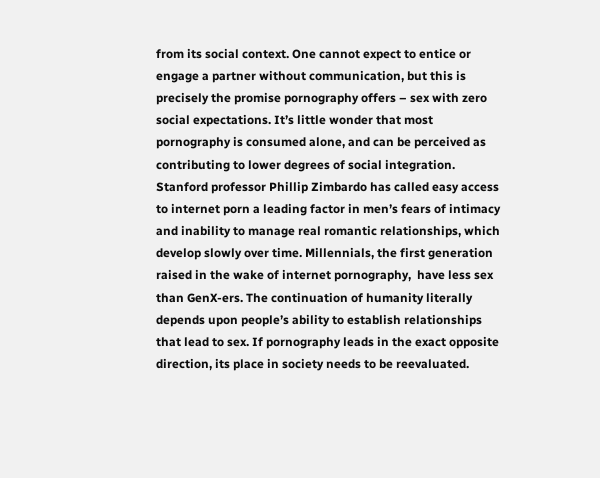from its social context. One cannot expect to entice or engage a partner without communication, but this is precisely the promise pornography offers – sex with zero social expectations. It’s little wonder that most pornography is consumed alone, and can be perceived as contributing to lower degrees of social integration. Stanford professor Phillip Zimbardo has called easy access to internet porn a leading factor in men’s fears of intimacy and inability to manage real romantic relationships, which develop slowly over time. Millennials, the first generation raised in the wake of internet pornography,  have less sex than GenX-ers. The continuation of humanity literally depends upon people’s ability to establish relationships that lead to sex. If pornography leads in the exact opposite direction, its place in society needs to be reevaluated.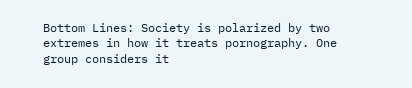Bottom Lines: Society is polarized by two extremes in how it treats pornography. One group considers it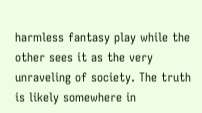harmless fantasy play while the other sees it as the very unraveling of society. The truth is likely somewhere in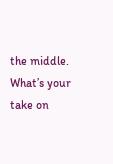the middle. What’s your take on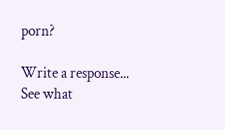porn?

Write a response...
See what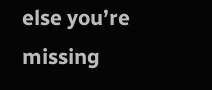else you’re missing